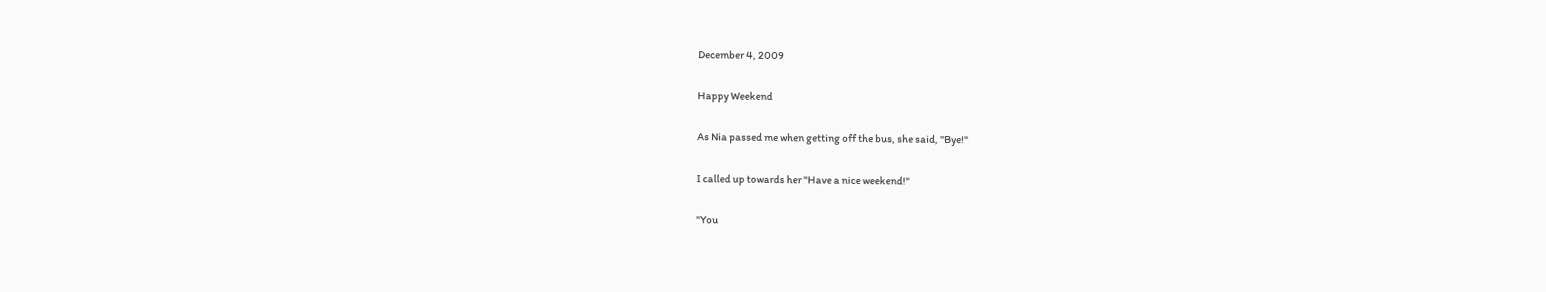December 4, 2009

Happy Weekend

As Nia passed me when getting off the bus, she said, "Bye!"

I called up towards her "Have a nice weekend!"

"You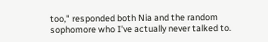too," responded both Nia and the random sophomore who I've actually never talked to.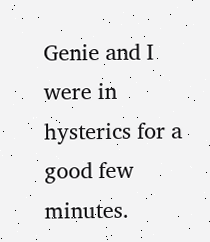Genie and I were in hysterics for a good few minutes.